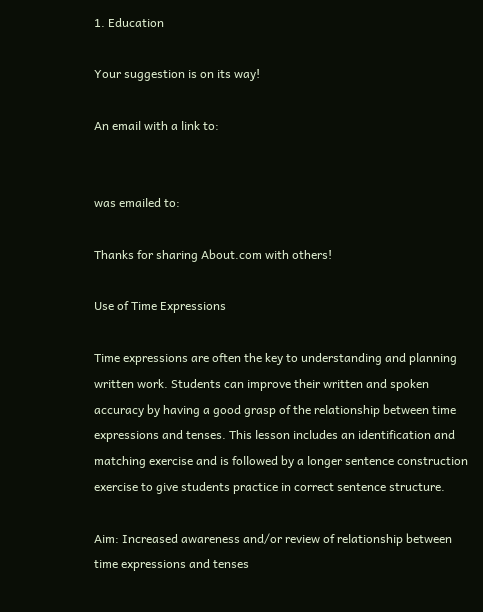1. Education

Your suggestion is on its way!

An email with a link to:


was emailed to:

Thanks for sharing About.com with others!

Use of Time Expressions

Time expressions are often the key to understanding and planning written work. Students can improve their written and spoken accuracy by having a good grasp of the relationship between time expressions and tenses. This lesson includes an identification and matching exercise and is followed by a longer sentence construction exercise to give students practice in correct sentence structure.

Aim: Increased awareness and/or review of relationship between time expressions and tenses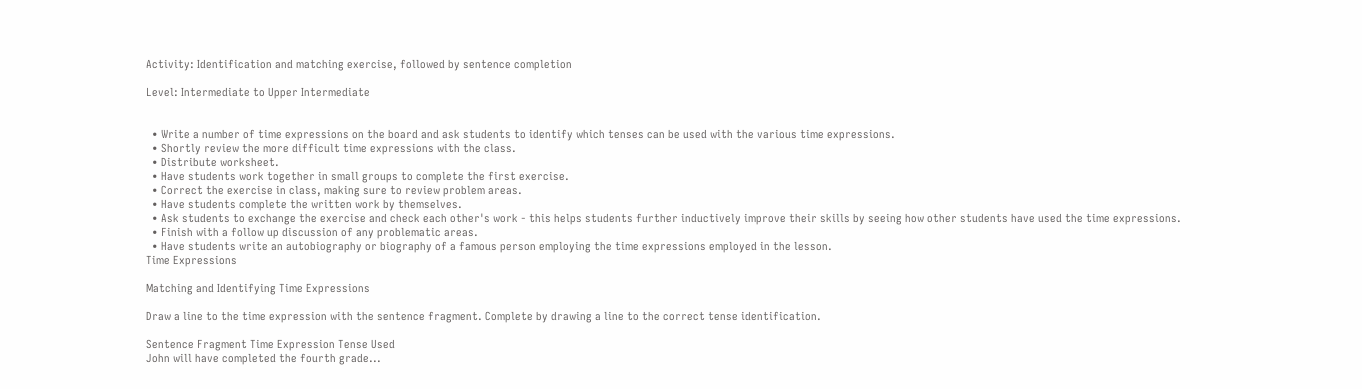Activity: Identification and matching exercise, followed by sentence completion

Level: Intermediate to Upper Intermediate


  • Write a number of time expressions on the board and ask students to identify which tenses can be used with the various time expressions.
  • Shortly review the more difficult time expressions with the class.
  • Distribute worksheet.
  • Have students work together in small groups to complete the first exercise.
  • Correct the exercise in class, making sure to review problem areas.
  • Have students complete the written work by themselves.
  • Ask students to exchange the exercise and check each other's work - this helps students further inductively improve their skills by seeing how other students have used the time expressions.
  • Finish with a follow up discussion of any problematic areas.
  • Have students write an autobiography or biography of a famous person employing the time expressions employed in the lesson.
Time Expressions

Matching and Identifying Time Expressions

Draw a line to the time expression with the sentence fragment. Complete by drawing a line to the correct tense identification.

Sentence Fragment Time Expression Tense Used
John will have completed the fourth grade...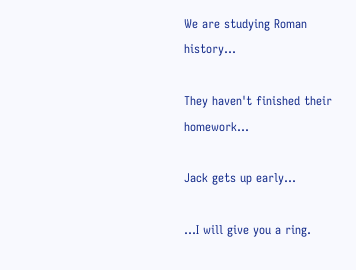We are studying Roman history...

They haven't finished their homework...

Jack gets up early...

...I will give you a ring.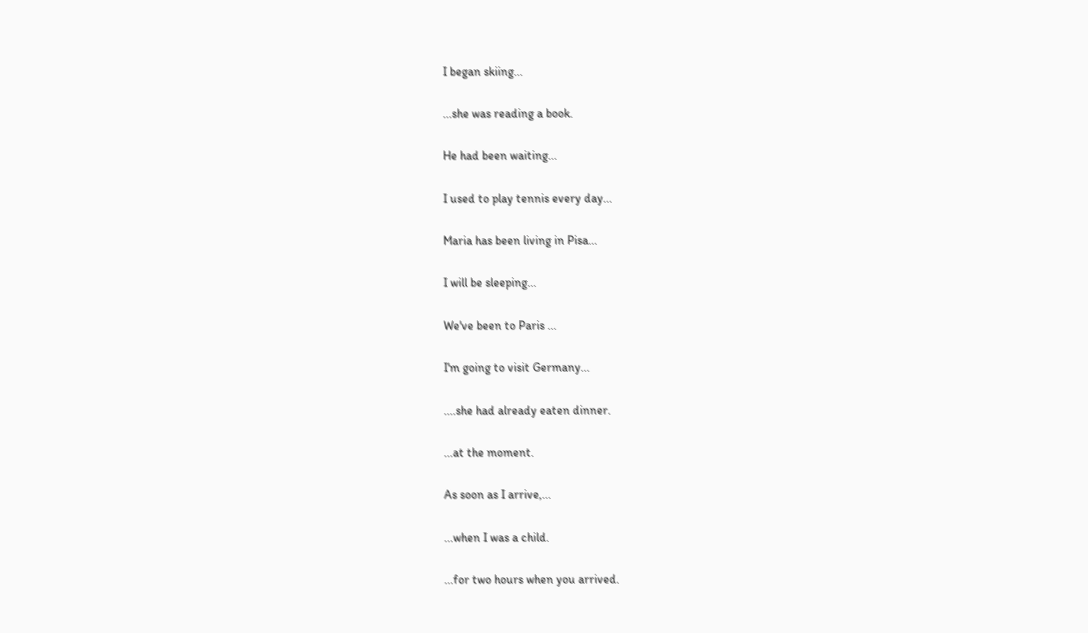I began skiing...

...she was reading a book.

He had been waiting...

I used to play tennis every day...

Maria has been living in Pisa...

I will be sleeping...

We've been to Paris ...

I'm going to visit Germany...

....she had already eaten dinner.

...at the moment.

As soon as I arrive,...

...when I was a child.

...for two hours when you arrived.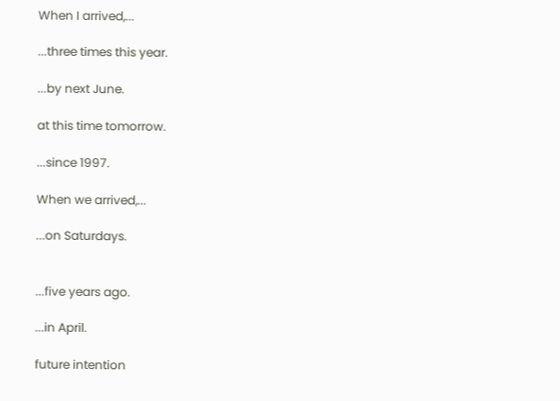When I arrived,...

...three times this year.

...by next June.

at this time tomorrow.

...since 1997.

When we arrived,...

...on Saturdays.


...five years ago.

...in April.

future intention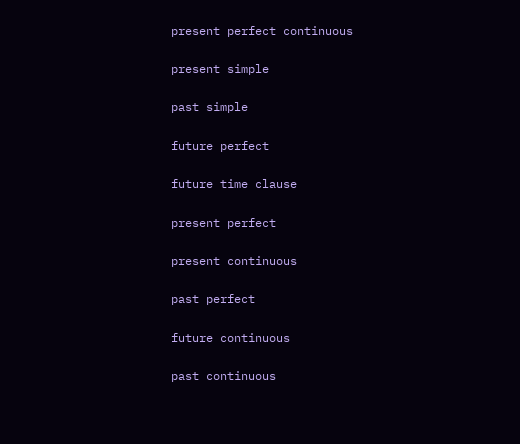present perfect continuous

present simple

past simple

future perfect

future time clause

present perfect

present continuous

past perfect

future continuous

past continuous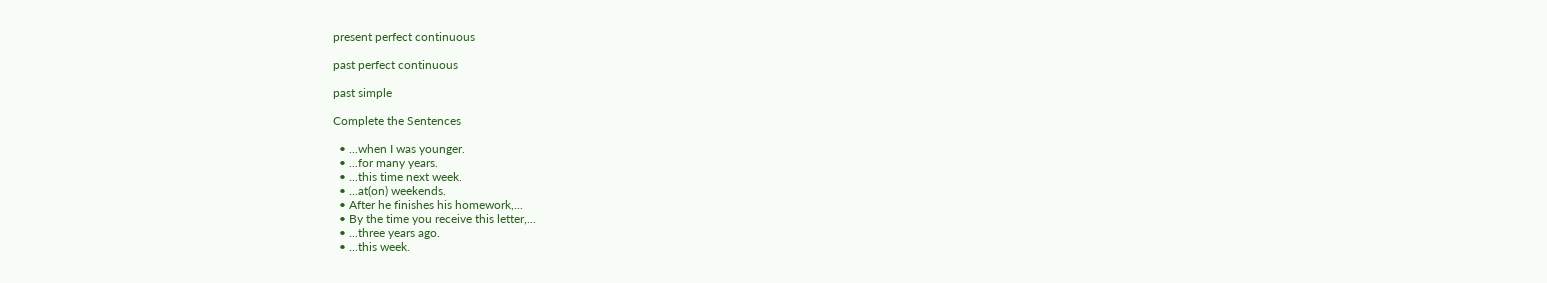present perfect continuous

past perfect continuous

past simple

Complete the Sentences

  • ...when I was younger.
  • ...for many years.
  • ...this time next week.
  • ...at(on) weekends.
  • After he finishes his homework,...
  • By the time you receive this letter,...
  • ...three years ago.
  • ...this week.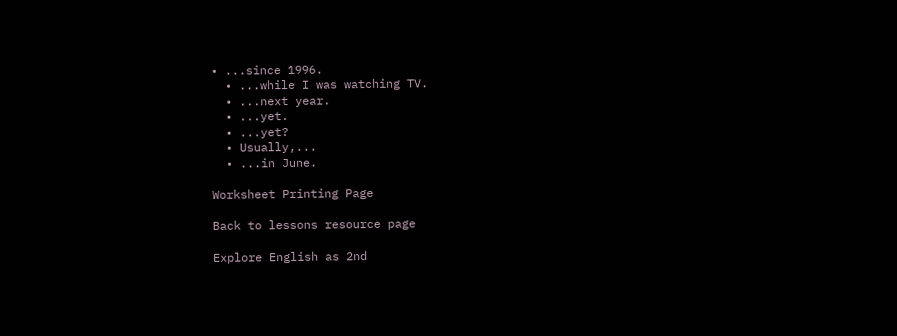• ...since 1996.
  • ...while I was watching TV.
  • ...next year.
  • ...yet.
  • ...yet?
  • Usually,...
  • ...in June.

Worksheet Printing Page

Back to lessons resource page

Explore English as 2nd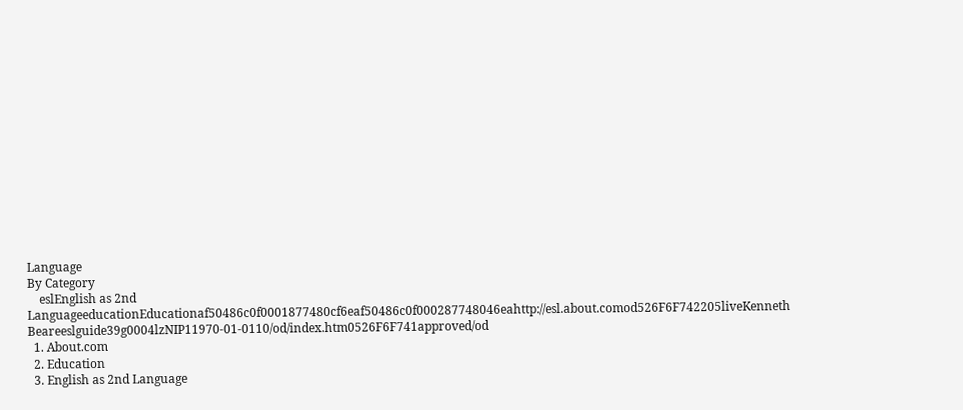Language
By Category
    eslEnglish as 2nd LanguageeducationEducationaf50486c0f0001877480cf6eaf50486c0f000287748046eahttp://esl.about.comod526F6F742205liveKenneth Beareeslguide39g0004lzNIP11970-01-0110/od/index.htm0526F6F741approved/od
  1. About.com
  2. Education
  3. English as 2nd Language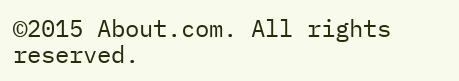©2015 About.com. All rights reserved.